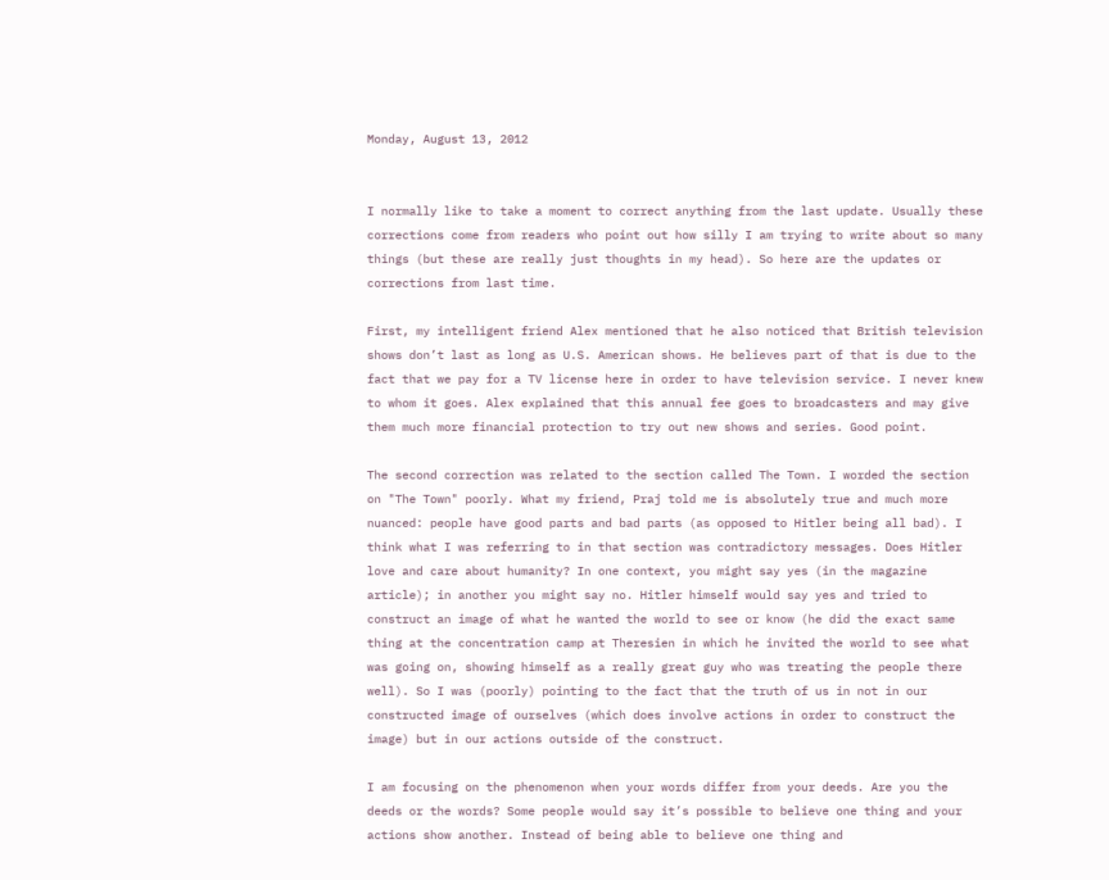Monday, August 13, 2012


I normally like to take a moment to correct anything from the last update. Usually these corrections come from readers who point out how silly I am trying to write about so many things (but these are really just thoughts in my head). So here are the updates or corrections from last time.

First, my intelligent friend Alex mentioned that he also noticed that British television shows don’t last as long as U.S. American shows. He believes part of that is due to the fact that we pay for a TV license here in order to have television service. I never knew to whom it goes. Alex explained that this annual fee goes to broadcasters and may give them much more financial protection to try out new shows and series. Good point.

The second correction was related to the section called The Town. I worded the section on "The Town" poorly. What my friend, Praj told me is absolutely true and much more nuanced: people have good parts and bad parts (as opposed to Hitler being all bad). I think what I was referring to in that section was contradictory messages. Does Hitler love and care about humanity? In one context, you might say yes (in the magazine article); in another you might say no. Hitler himself would say yes and tried to construct an image of what he wanted the world to see or know (he did the exact same thing at the concentration camp at Theresien in which he invited the world to see what was going on, showing himself as a really great guy who was treating the people there well). So I was (poorly) pointing to the fact that the truth of us in not in our constructed image of ourselves (which does involve actions in order to construct the image) but in our actions outside of the construct.

I am focusing on the phenomenon when your words differ from your deeds. Are you the deeds or the words? Some people would say it’s possible to believe one thing and your actions show another. Instead of being able to believe one thing and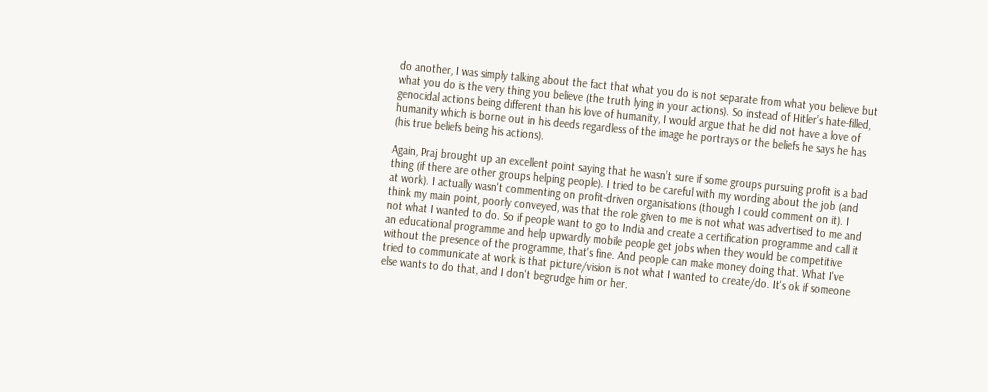do another, I was simply talking about the fact that what you do is not separate from what you believe but what you do is the very thing you believe (the truth lying in your actions). So instead of Hitler’s hate-filled, genocidal actions being different than his love of humanity, I would argue that he did not have a love of humanity which is borne out in his deeds regardless of the image he portrays or the beliefs he says he has (his true beliefs being his actions).

Again, Praj brought up an excellent point saying that he wasn’t sure if some groups pursuing profit is a bad thing (if there are other groups helping people). I tried to be careful with my wording about the job (and at work). I actually wasn't commenting on profit-driven organisations (though I could comment on it). I think my main point, poorly conveyed, was that the role given to me is not what was advertised to me and not what I wanted to do. So if people want to go to India and create a certification programme and call it an educational programme and help upwardly mobile people get jobs when they would be competitive without the presence of the programme, that's fine. And people can make money doing that. What I've tried to communicate at work is that picture/vision is not what I wanted to create/do. It's ok if someone else wants to do that, and I don't begrudge him or her.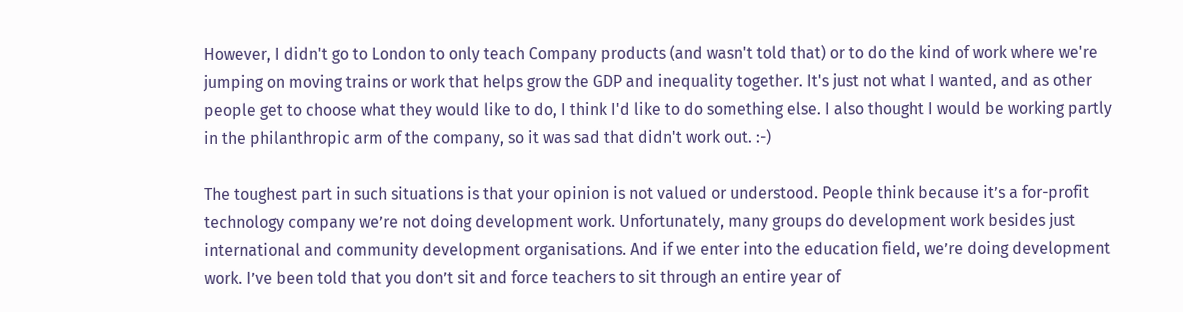However, I didn't go to London to only teach Company products (and wasn't told that) or to do the kind of work where we're jumping on moving trains or work that helps grow the GDP and inequality together. It's just not what I wanted, and as other people get to choose what they would like to do, I think I'd like to do something else. I also thought I would be working partly in the philanthropic arm of the company, so it was sad that didn't work out. :-)

The toughest part in such situations is that your opinion is not valued or understood. People think because it’s a for-profit technology company we’re not doing development work. Unfortunately, many groups do development work besides just international and community development organisations. And if we enter into the education field, we’re doing development work. I’ve been told that you don’t sit and force teachers to sit through an entire year of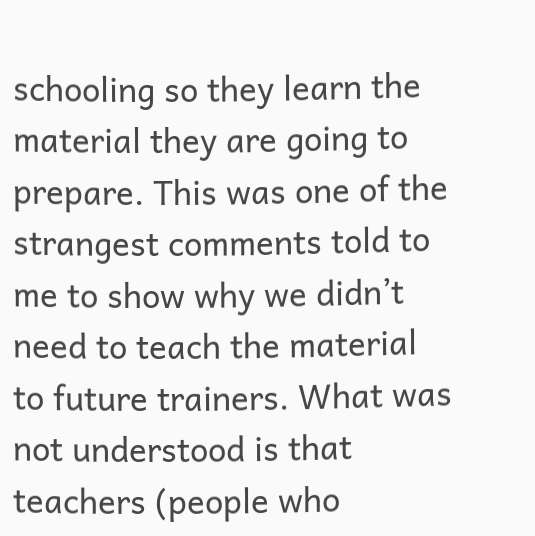schooling so they learn the material they are going to prepare. This was one of the strangest comments told to me to show why we didn’t need to teach the material to future trainers. What was not understood is that teachers (people who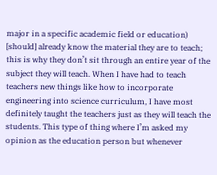major in a specific academic field or education) [should] already know the material they are to teach; this is why they don’t sit through an entire year of the subject they will teach. When I have had to teach teachers new things like how to incorporate engineering into science curriculum, I have most definitely taught the teachers just as they will teach the students. This type of thing where I’m asked my opinion as the education person but whenever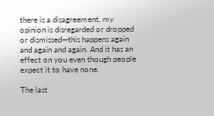there is a disagreement, my opinion is disregarded or dropped or dismissed—this happens again and again and again. And it has an effect on you even though people expect it to have none.

The last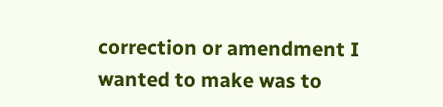correction or amendment I wanted to make was to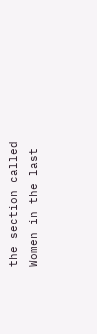the section called Women in the last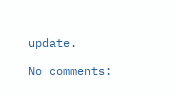update.

No comments: